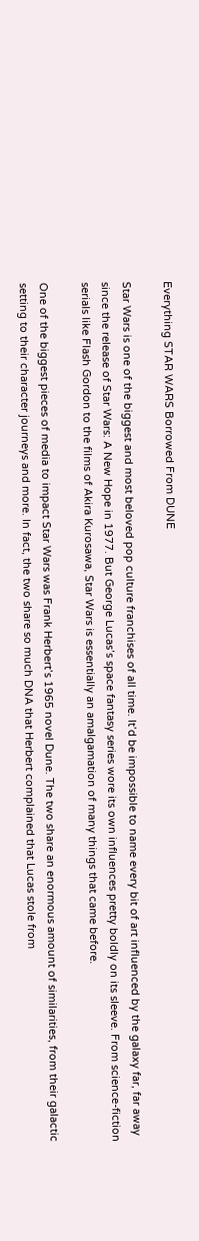Everything STAR WARS Borrowed From DUNE

Star Wars is one of the biggest and most beloved pop culture franchises of all time. It’d be impossible to name every bit of art influenced by the galaxy far, far away since the release of Star Wars: A New Hope in 1977. But George Lucas’s space fantasy series wore its own influences pretty boldly on its sleeve. From science-fiction serials like Flash Gordon to the films of Akira Kurosawa, Star Wars is essentially an amalgamation of many things that came before.

One of the biggest pieces of media to impact Star Wars was Frank Herbert’s 1965 novel Dune. The two share an enormous amount of similarities, from their galactic setting to their character journeys and more. In fact, the two share so much DNA that Herbert complained that Lucas stole from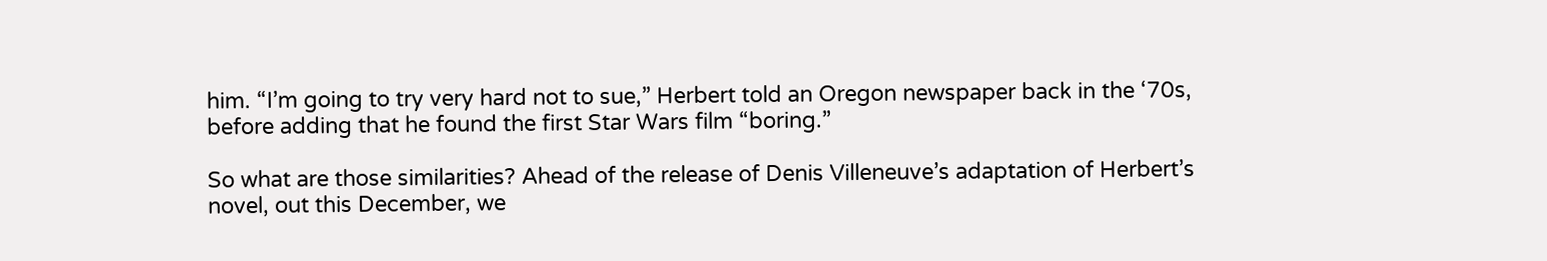him. “I’m going to try very hard not to sue,” Herbert told an Oregon newspaper back in the ‘70s, before adding that he found the first Star Wars film “boring.”

So what are those similarities? Ahead of the release of Denis Villeneuve’s adaptation of Herbert’s novel, out this December, we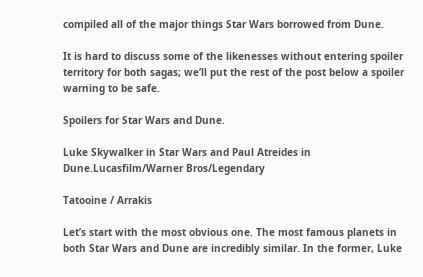compiled all of the major things Star Wars borrowed from Dune.

It is hard to discuss some of the likenesses without entering spoiler territory for both sagas; we’ll put the rest of the post below a spoiler warning to be safe.

Spoilers for Star Wars and Dune.

Luke Skywalker in Star Wars and Paul Atreides in Dune.Lucasfilm/Warner Bros/Legendary

Tatooine / Arrakis

Let’s start with the most obvious one. The most famous planets in both Star Wars and Dune are incredibly similar. In the former, Luke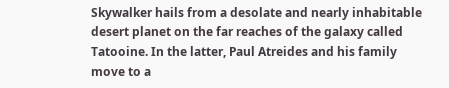Skywalker hails from a desolate and nearly inhabitable desert planet on the far reaches of the galaxy called Tatooine. In the latter, Paul Atreides and his family move to a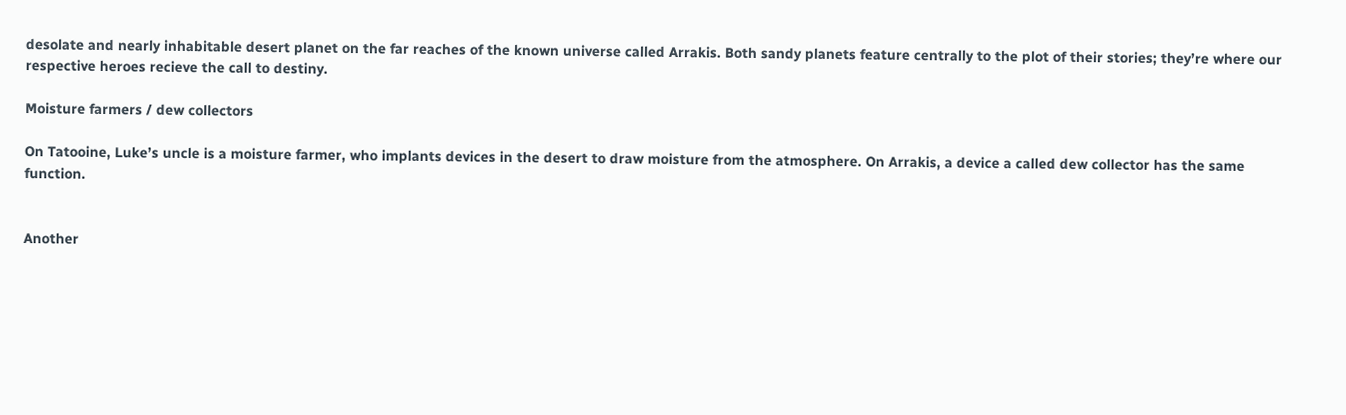desolate and nearly inhabitable desert planet on the far reaches of the known universe called Arrakis. Both sandy planets feature centrally to the plot of their stories; they’re where our respective heroes recieve the call to destiny.

Moisture farmers / dew collectors

On Tatooine, Luke’s uncle is a moisture farmer, who implants devices in the desert to draw moisture from the atmosphere. On Arrakis, a device a called dew collector has the same function.


Another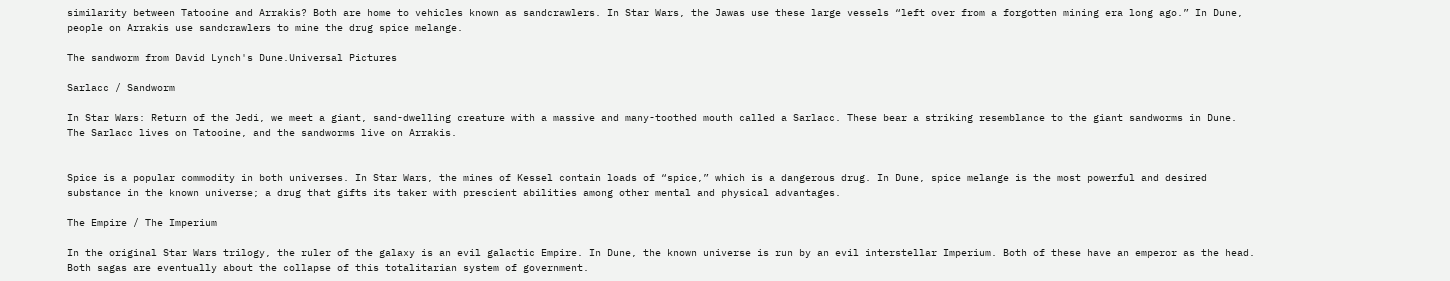similarity between Tatooine and Arrakis? Both are home to vehicles known as sandcrawlers. In Star Wars, the Jawas use these large vessels “left over from a forgotten mining era long ago.” In Dune, people on Arrakis use sandcrawlers to mine the drug spice melange.

The sandworm from David Lynch's Dune.Universal Pictures

Sarlacc / Sandworm

In Star Wars: Return of the Jedi, we meet a giant, sand-dwelling creature with a massive and many-toothed mouth called a Sarlacc. These bear a striking resemblance to the giant sandworms in Dune. The Sarlacc lives on Tatooine, and the sandworms live on Arrakis.


Spice is a popular commodity in both universes. In Star Wars, the mines of Kessel contain loads of “spice,” which is a dangerous drug. In Dune, spice melange is the most powerful and desired substance in the known universe; a drug that gifts its taker with prescient abilities among other mental and physical advantages.

The Empire / The Imperium

In the original Star Wars trilogy, the ruler of the galaxy is an evil galactic Empire. In Dune, the known universe is run by an evil interstellar Imperium. Both of these have an emperor as the head. Both sagas are eventually about the collapse of this totalitarian system of government.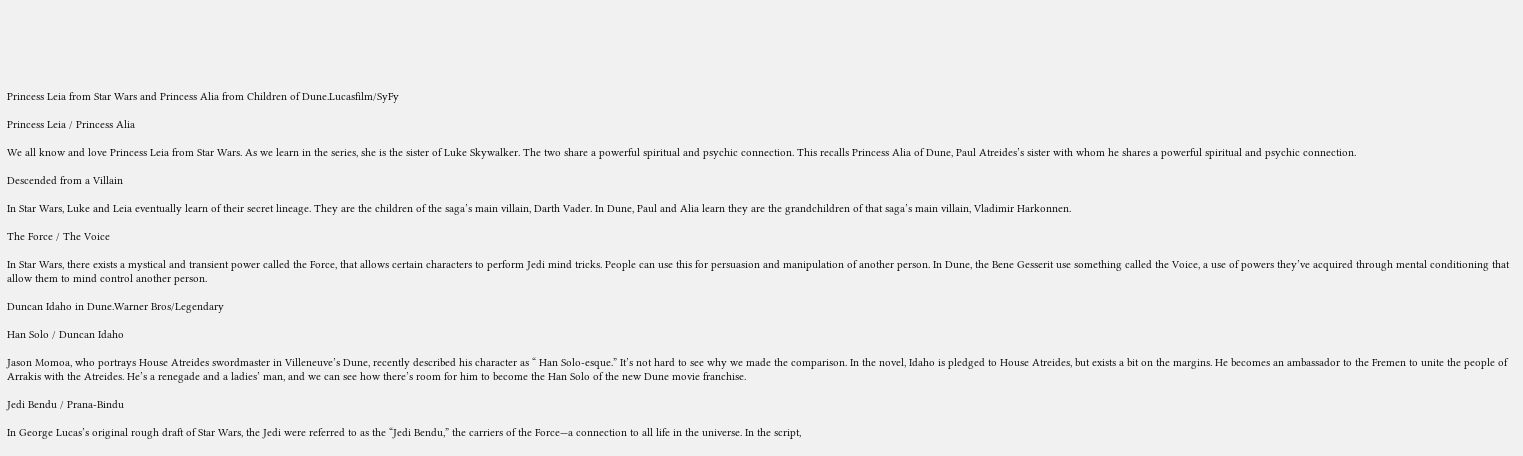Princess Leia from Star Wars and Princess Alia from Children of Dune.Lucasfilm/SyFy

Princess Leia / Princess Alia

We all know and love Princess Leia from Star Wars. As we learn in the series, she is the sister of Luke Skywalker. The two share a powerful spiritual and psychic connection. This recalls Princess Alia of Dune, Paul Atreides’s sister with whom he shares a powerful spiritual and psychic connection.

Descended from a Villain

In Star Wars, Luke and Leia eventually learn of their secret lineage. They are the children of the saga’s main villain, Darth Vader. In Dune, Paul and Alia learn they are the grandchildren of that saga’s main villain, Vladimir Harkonnen.

The Force / The Voice

In Star Wars, there exists a mystical and transient power called the Force, that allows certain characters to perform Jedi mind tricks. People can use this for persuasion and manipulation of another person. In Dune, the Bene Gesserit use something called the Voice, a use of powers they’ve acquired through mental conditioning that allow them to mind control another person.

Duncan Idaho in Dune.Warner Bros/Legendary

Han Solo / Duncan Idaho

Jason Momoa, who portrays House Atreides swordmaster in Villeneuve’s Dune, recently described his character as “ Han Solo-esque.” It’s not hard to see why we made the comparison. In the novel, Idaho is pledged to House Atreides, but exists a bit on the margins. He becomes an ambassador to the Fremen to unite the people of Arrakis with the Atreides. He’s a renegade and a ladies’ man, and we can see how there’s room for him to become the Han Solo of the new Dune movie franchise.

Jedi Bendu / Prana-Bindu

In George Lucas’s original rough draft of Star Wars, the Jedi were referred to as the “Jedi Bendu,” the carriers of the Force—a connection to all life in the universe. In the script,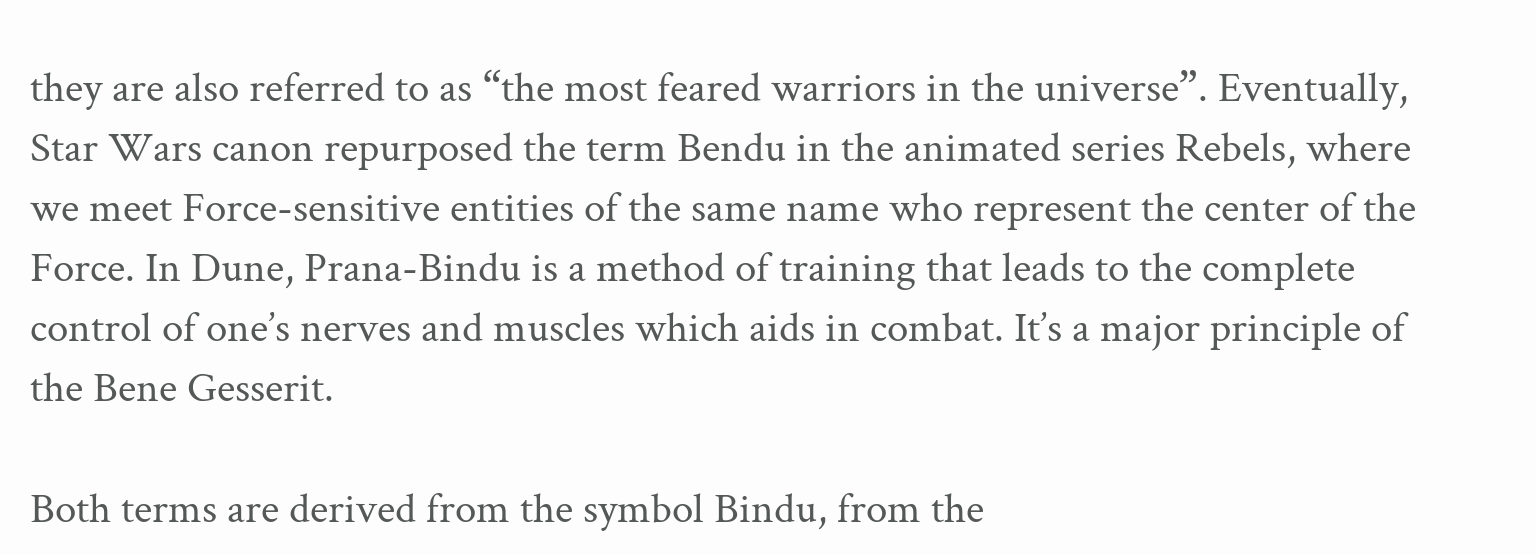they are also referred to as “the most feared warriors in the universe”. Eventually, Star Wars canon repurposed the term Bendu in the animated series Rebels, where we meet Force-sensitive entities of the same name who represent the center of the Force. In Dune, Prana-Bindu is a method of training that leads to the complete control of one’s nerves and muscles which aids in combat. It’s a major principle of the Bene Gesserit.

Both terms are derived from the symbol Bindu, from the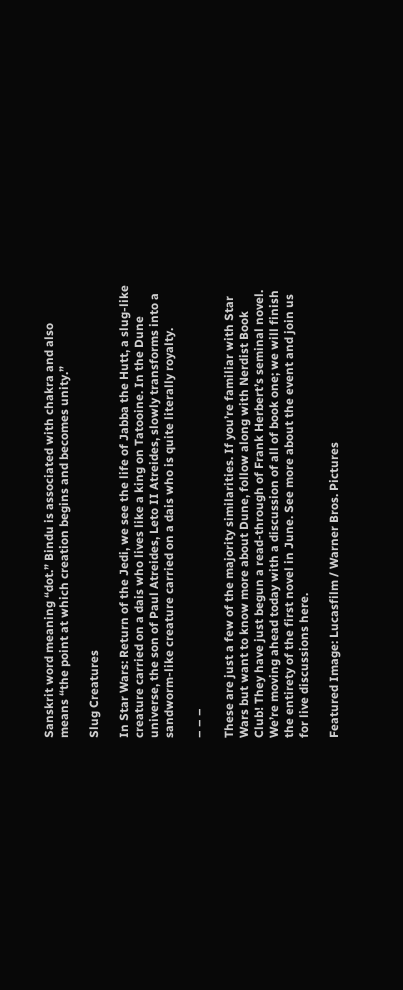Sanskrit word meaning “dot.” Bindu is associated with chakra and also means “the point at which creation begins and becomes unity.”

Slug Creatures

In Star Wars: Return of the Jedi, we see the life of Jabba the Hutt, a slug-like creature carried on a dais who lives like a king on Tatooine. In the Dune universe, the son of Paul Atreides, Leto II Atreides, slowly transforms into a sandworm-like creature carried on a dais who is quite literally royalty.

– – –

These are just a few of the majority similarities. If you’re familiar with Star Wars but want to know more about Dune, follow along with Nerdist Book Club! They have just begun a read-through of Frank Herbert’s seminal novel. We’re moving ahead today with a discussion of all of book one; we will finish the entirety of the first novel in June. See more about the event and join us for live discussions here.

Featured Image: Lucasfilm / Warner Bros. Pictures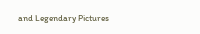and Legendary Pictures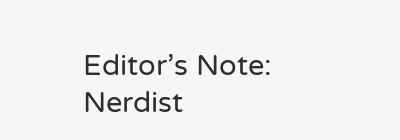Editor’s Note: Nerdist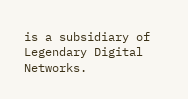is a subsidiary of Legendary Digital Networks.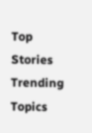Top Stories
Trending Topics